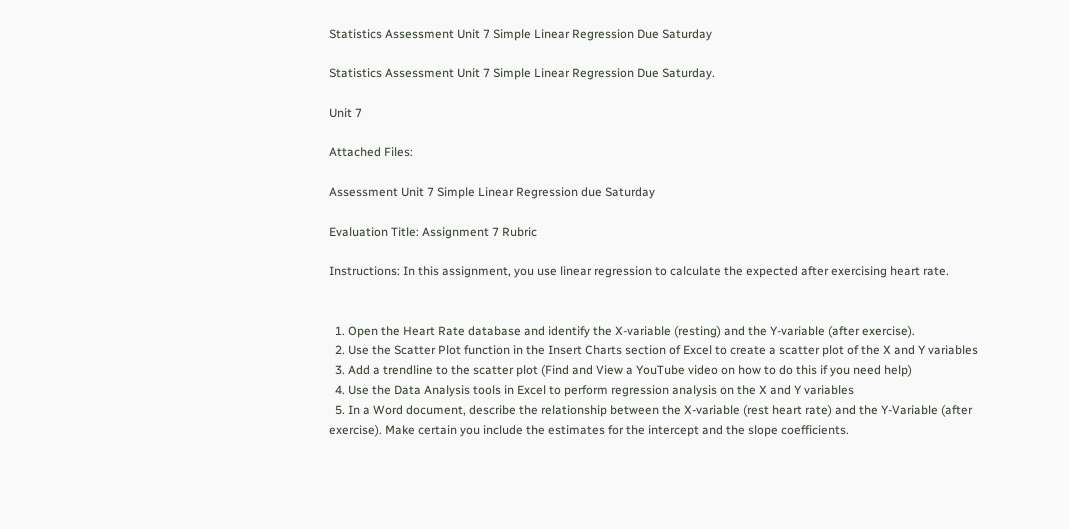Statistics Assessment Unit 7 Simple Linear Regression Due Saturday

Statistics Assessment Unit 7 Simple Linear Regression Due Saturday.

Unit 7

Attached Files:

Assessment Unit 7 Simple Linear Regression due Saturday

Evaluation Title: Assignment 7 Rubric

Instructions: In this assignment, you use linear regression to calculate the expected after exercising heart rate.


  1. Open the Heart Rate database and identify the X-variable (resting) and the Y-variable (after exercise).
  2. Use the Scatter Plot function in the Insert Charts section of Excel to create a scatter plot of the X and Y variables
  3. Add a trendline to the scatter plot (Find and View a YouTube video on how to do this if you need help)
  4. Use the Data Analysis tools in Excel to perform regression analysis on the X and Y variables
  5. In a Word document, describe the relationship between the X-variable (rest heart rate) and the Y-Variable (after exercise). Make certain you include the estimates for the intercept and the slope coefficients.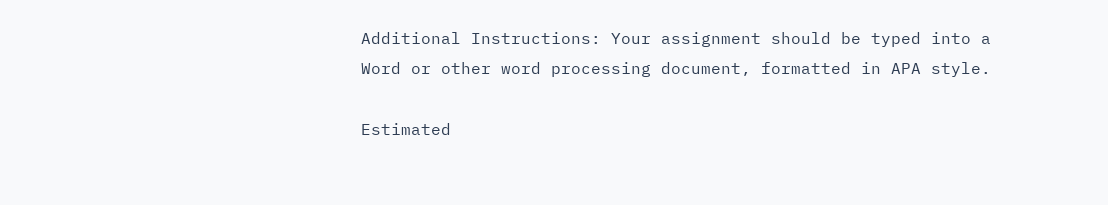Additional Instructions: Your assignment should be typed into a Word or other word processing document, formatted in APA style.

Estimated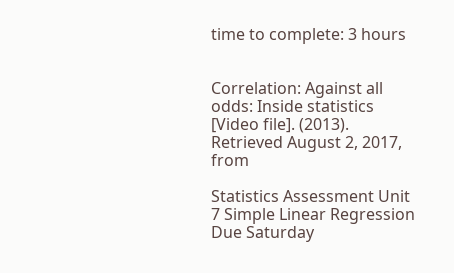time to complete: 3 hours


Correlation: Against all odds: Inside statistics [Video file]. (2013). Retrieved August 2, 2017, from

Statistics Assessment Unit 7 Simple Linear Regression Due Saturday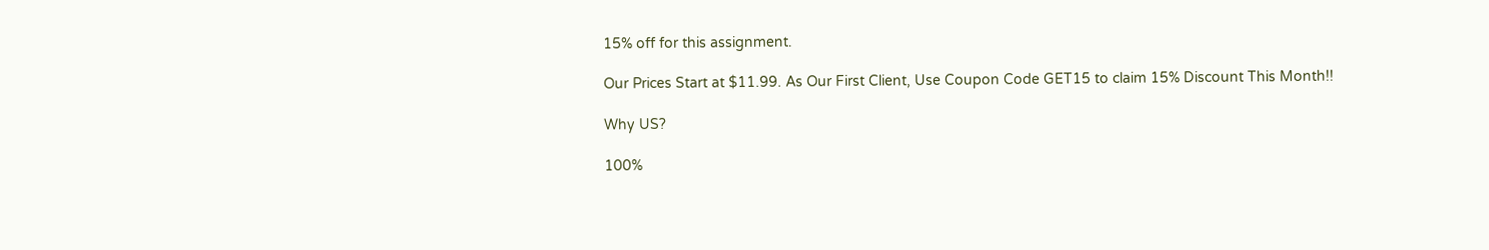15% off for this assignment.

Our Prices Start at $11.99. As Our First Client, Use Coupon Code GET15 to claim 15% Discount This Month!!

Why US?

100%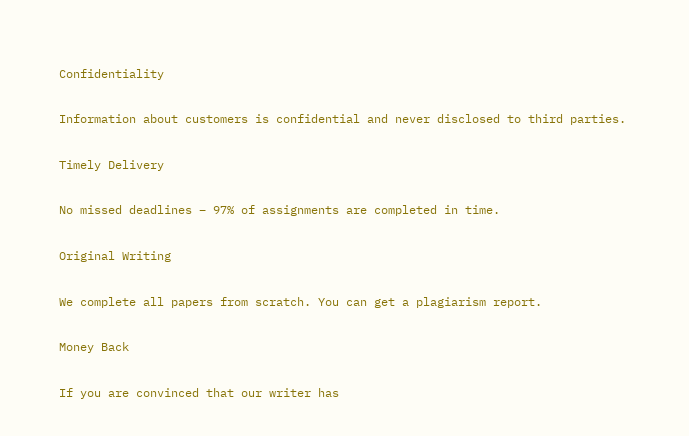Confidentiality

Information about customers is confidential and never disclosed to third parties.

Timely Delivery

No missed deadlines – 97% of assignments are completed in time.

Original Writing

We complete all papers from scratch. You can get a plagiarism report.

Money Back

If you are convinced that our writer has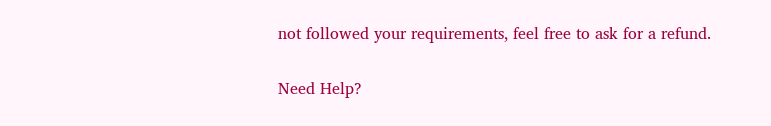not followed your requirements, feel free to ask for a refund.

Need Help?